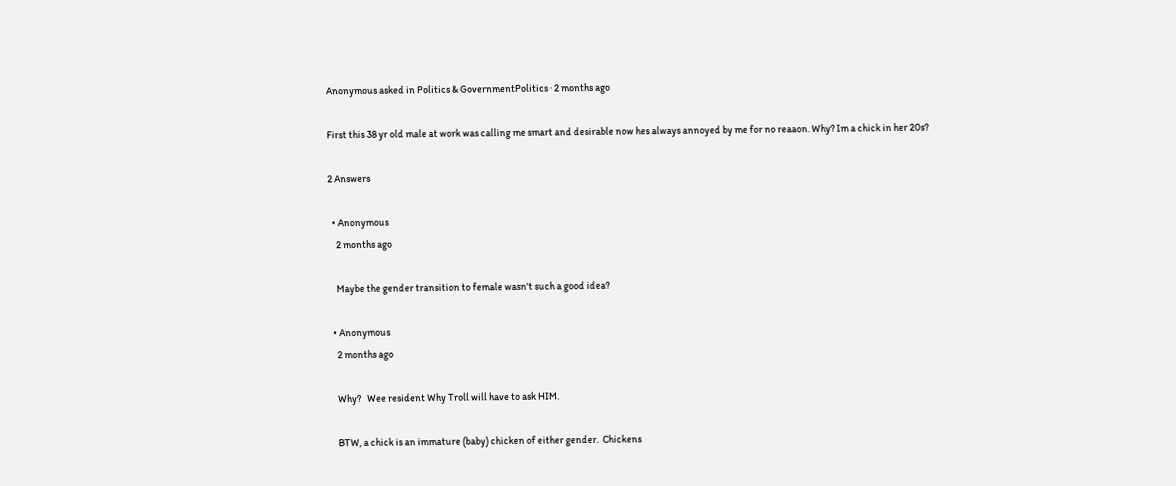Anonymous asked in Politics & GovernmentPolitics · 2 months ago

First this 38 yr old male at work was calling me smart and desirable now hes always annoyed by me for no reaaon. Why? Im a chick in her 20s?

2 Answers

  • Anonymous
    2 months ago

    Maybe the gender transition to female wasn't such a good idea?

  • Anonymous
    2 months ago

    Why?   Wee resident Why Troll will have to ask HIM.

    BTW, a chick is an immature (baby) chicken of either gender.  Chickens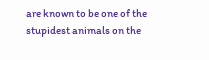are known to be one of the stupidest animals on the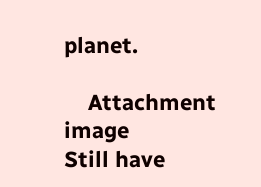planet.

    Attachment image
Still have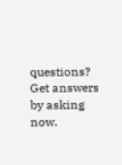questions? Get answers by asking now.